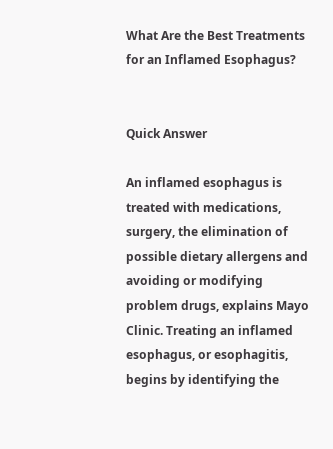What Are the Best Treatments for an Inflamed Esophagus?


Quick Answer

An inflamed esophagus is treated with medications, surgery, the elimination of possible dietary allergens and avoiding or modifying problem drugs, explains Mayo Clinic. Treating an inflamed esophagus, or esophagitis, begins by identifying the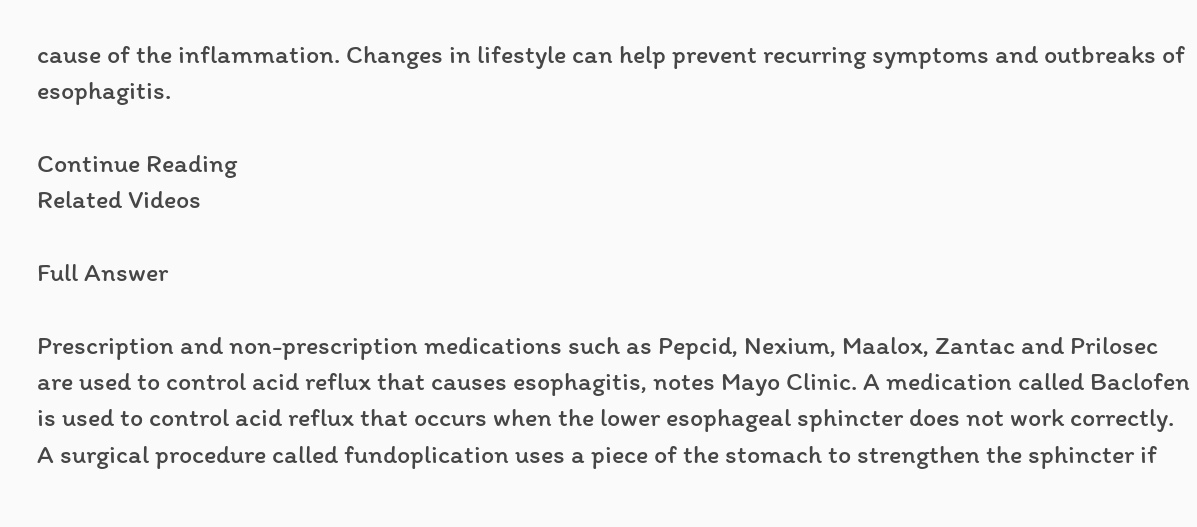cause of the inflammation. Changes in lifestyle can help prevent recurring symptoms and outbreaks of esophagitis.

Continue Reading
Related Videos

Full Answer

Prescription and non-prescription medications such as Pepcid, Nexium, Maalox, Zantac and Prilosec are used to control acid reflux that causes esophagitis, notes Mayo Clinic. A medication called Baclofen is used to control acid reflux that occurs when the lower esophageal sphincter does not work correctly. A surgical procedure called fundoplication uses a piece of the stomach to strengthen the sphincter if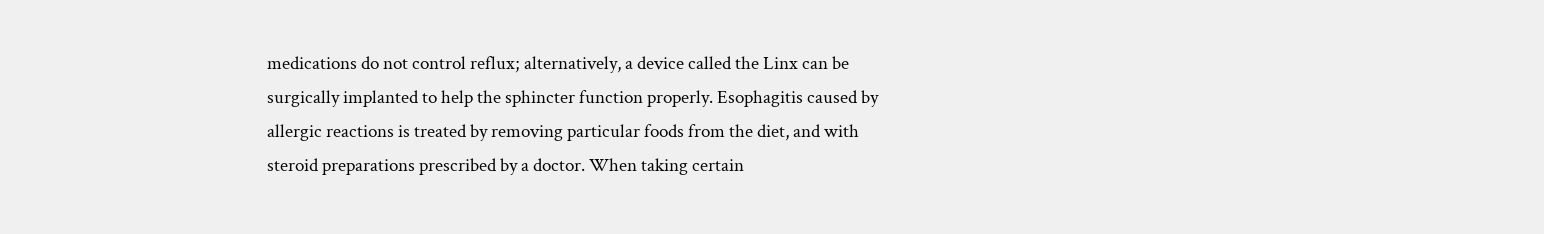medications do not control reflux; alternatively, a device called the Linx can be surgically implanted to help the sphincter function properly. Esophagitis caused by allergic reactions is treated by removing particular foods from the diet, and with steroid preparations prescribed by a doctor. When taking certain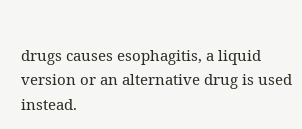drugs causes esophagitis, a liquid version or an alternative drug is used instead.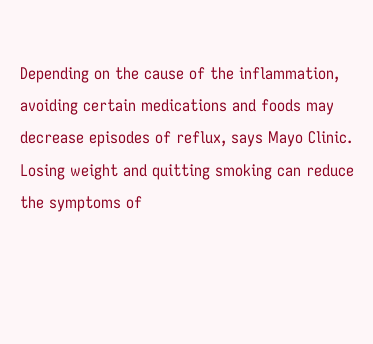Depending on the cause of the inflammation, avoiding certain medications and foods may decrease episodes of reflux, says Mayo Clinic. Losing weight and quitting smoking can reduce the symptoms of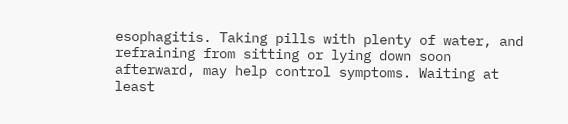esophagitis. Taking pills with plenty of water, and refraining from sitting or lying down soon afterward, may help control symptoms. Waiting at least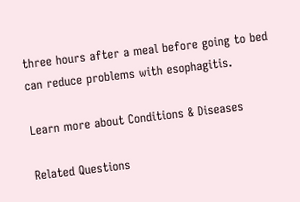three hours after a meal before going to bed can reduce problems with esophagitis.

Learn more about Conditions & Diseases

Related Questions